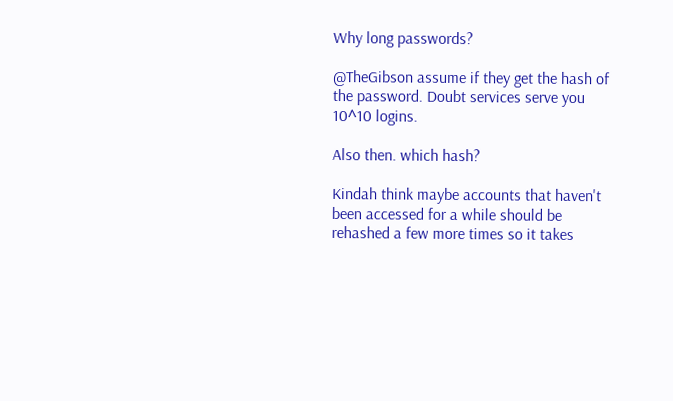Why long passwords?

@TheGibson assume if they get the hash of the password. Doubt services serve you 10^10 logins.

Also then. which hash?

Kindah think maybe accounts that haven't been accessed for a while should be rehashed a few more times so it takes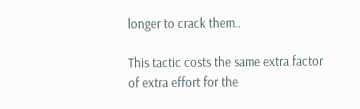longer to crack them..

This tactic costs the same extra factor of extra effort for the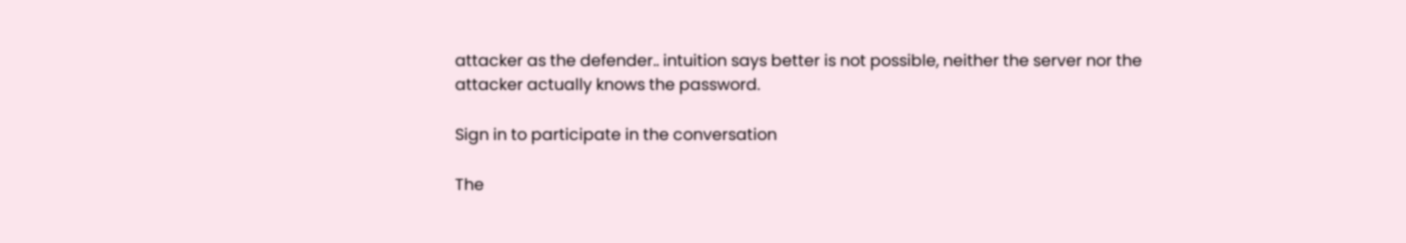attacker as the defender.. intuition says better is not possible, neither the server nor the attacker actually knows the password.

Sign in to participate in the conversation

The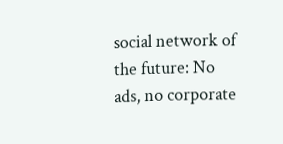social network of the future: No ads, no corporate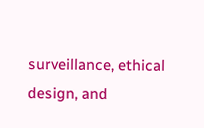surveillance, ethical design, and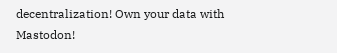decentralization! Own your data with Mastodon!